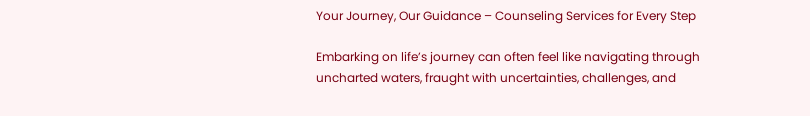Your Journey, Our Guidance – Counseling Services for Every Step

Embarking on life’s journey can often feel like navigating through uncharted waters, fraught with uncertainties, challenges, and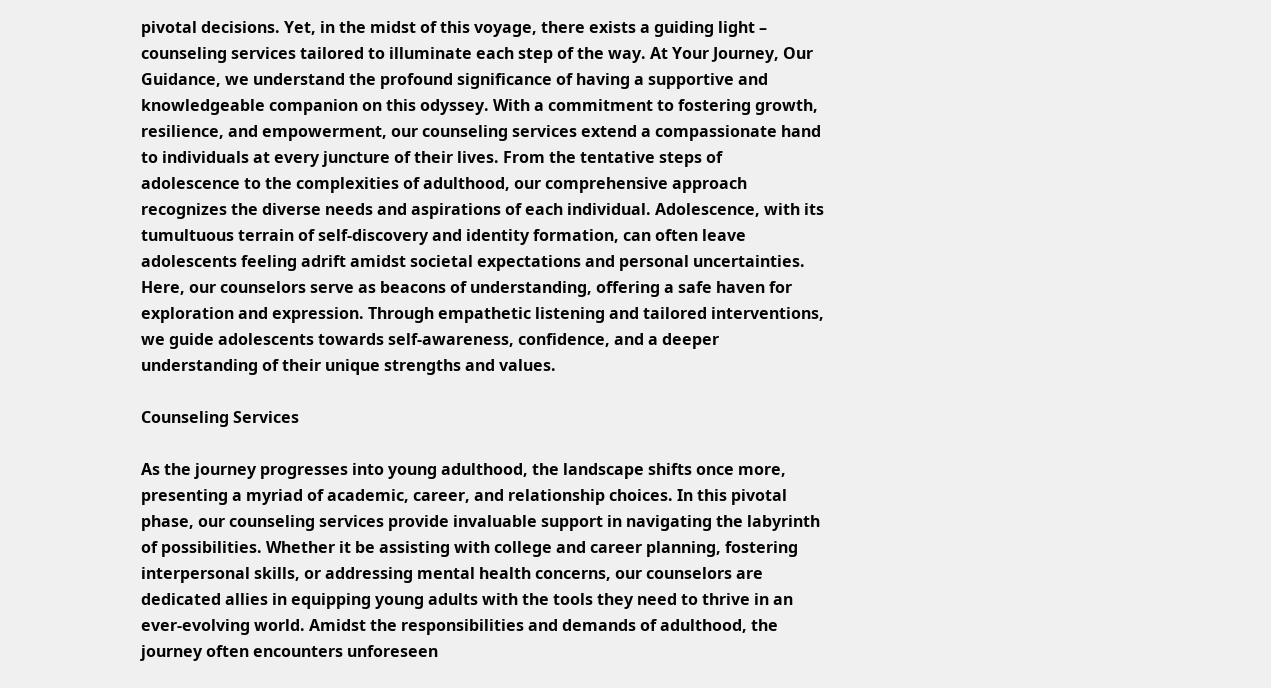pivotal decisions. Yet, in the midst of this voyage, there exists a guiding light – counseling services tailored to illuminate each step of the way. At Your Journey, Our Guidance, we understand the profound significance of having a supportive and knowledgeable companion on this odyssey. With a commitment to fostering growth, resilience, and empowerment, our counseling services extend a compassionate hand to individuals at every juncture of their lives. From the tentative steps of adolescence to the complexities of adulthood, our comprehensive approach recognizes the diverse needs and aspirations of each individual. Adolescence, with its tumultuous terrain of self-discovery and identity formation, can often leave adolescents feeling adrift amidst societal expectations and personal uncertainties. Here, our counselors serve as beacons of understanding, offering a safe haven for exploration and expression. Through empathetic listening and tailored interventions, we guide adolescents towards self-awareness, confidence, and a deeper understanding of their unique strengths and values.

Counseling Services

As the journey progresses into young adulthood, the landscape shifts once more, presenting a myriad of academic, career, and relationship choices. In this pivotal phase, our counseling services provide invaluable support in navigating the labyrinth of possibilities. Whether it be assisting with college and career planning, fostering interpersonal skills, or addressing mental health concerns, our counselors are dedicated allies in equipping young adults with the tools they need to thrive in an ever-evolving world. Amidst the responsibilities and demands of adulthood, the journey often encounters unforeseen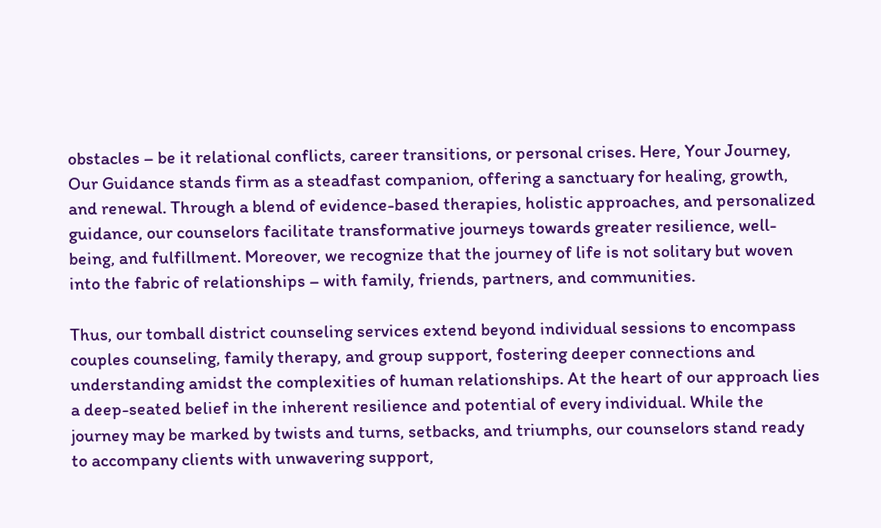obstacles – be it relational conflicts, career transitions, or personal crises. Here, Your Journey, Our Guidance stands firm as a steadfast companion, offering a sanctuary for healing, growth, and renewal. Through a blend of evidence-based therapies, holistic approaches, and personalized guidance, our counselors facilitate transformative journeys towards greater resilience, well-being, and fulfillment. Moreover, we recognize that the journey of life is not solitary but woven into the fabric of relationships – with family, friends, partners, and communities.

Thus, our tomball district counseling services extend beyond individual sessions to encompass couples counseling, family therapy, and group support, fostering deeper connections and understanding amidst the complexities of human relationships. At the heart of our approach lies a deep-seated belief in the inherent resilience and potential of every individual. While the journey may be marked by twists and turns, setbacks, and triumphs, our counselors stand ready to accompany clients with unwavering support,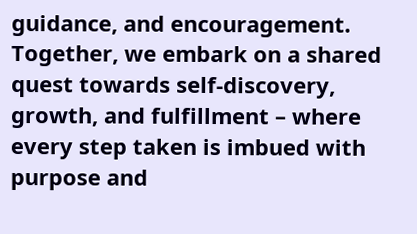guidance, and encouragement. Together, we embark on a shared quest towards self-discovery, growth, and fulfillment – where every step taken is imbued with purpose and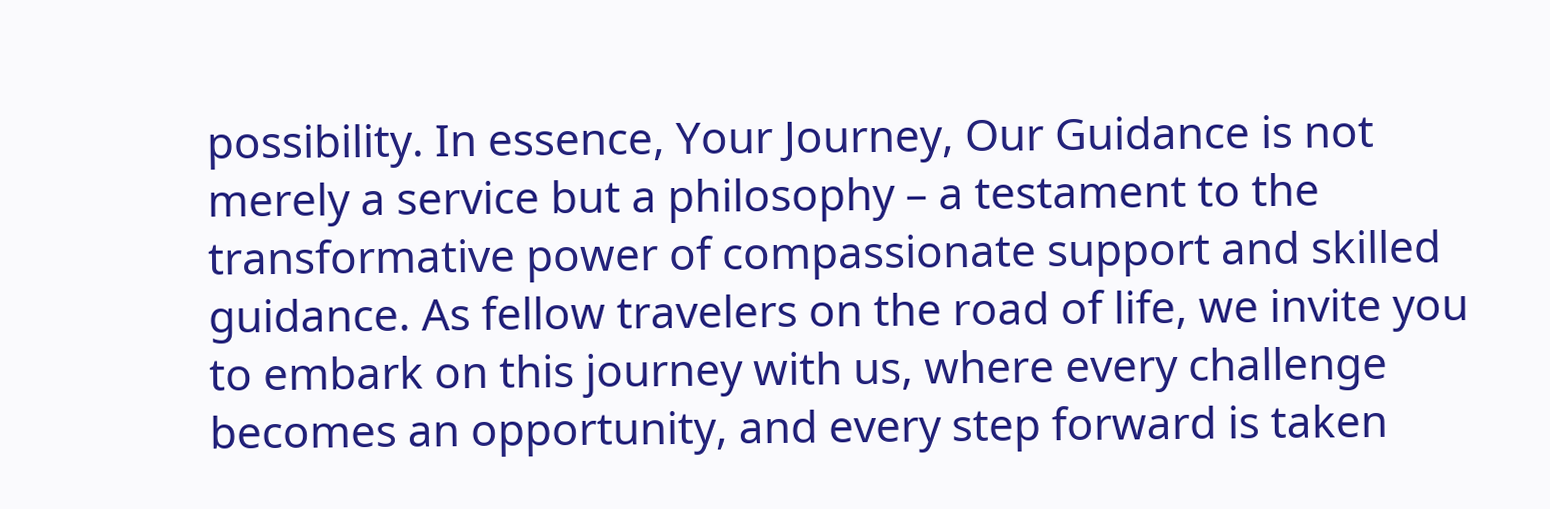possibility. In essence, Your Journey, Our Guidance is not merely a service but a philosophy – a testament to the transformative power of compassionate support and skilled guidance. As fellow travelers on the road of life, we invite you to embark on this journey with us, where every challenge becomes an opportunity, and every step forward is taken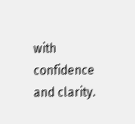with confidence and clarity.